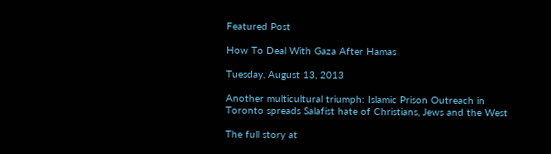Featured Post

How To Deal With Gaza After Hamas

Tuesday, August 13, 2013

Another multicultural triumph: Islamic Prison Outreach in Toronto spreads Salafist hate of Christians, Jews and the West

The full story at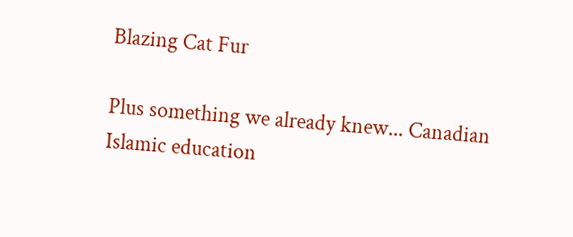Blazing Cat Fur

Plus something we already knew... Canadian Islamic education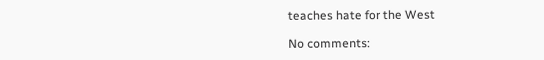teaches hate for the West

No comments: